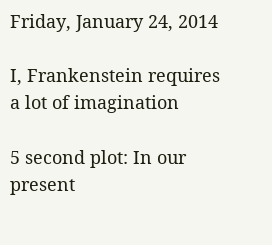Friday, January 24, 2014

I, Frankenstein requires a lot of imagination

5 second plot: In our present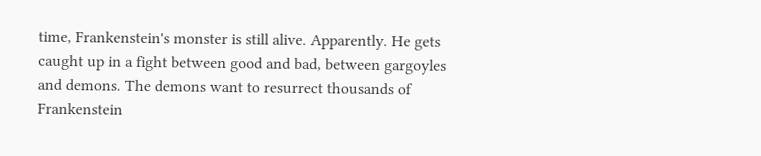time, Frankenstein's monster is still alive. Apparently. He gets caught up in a fight between good and bad, between gargoyles and demons. The demons want to resurrect thousands of Frankenstein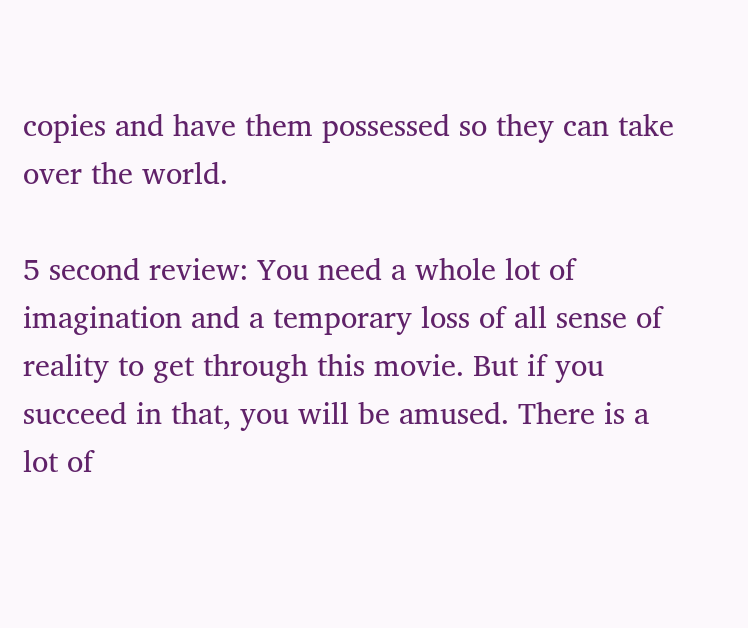copies and have them possessed so they can take over the world.

5 second review: You need a whole lot of imagination and a temporary loss of all sense of reality to get through this movie. But if you succeed in that, you will be amused. There is a lot of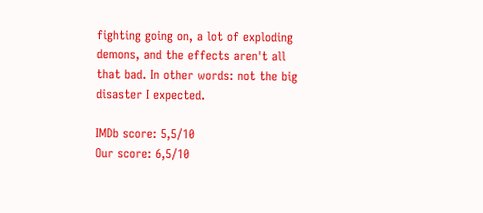fighting going on, a lot of exploding demons, and the effects aren't all that bad. In other words: not the big disaster I expected.

IMDb score: 5,5/10
Our score: 6,5/10